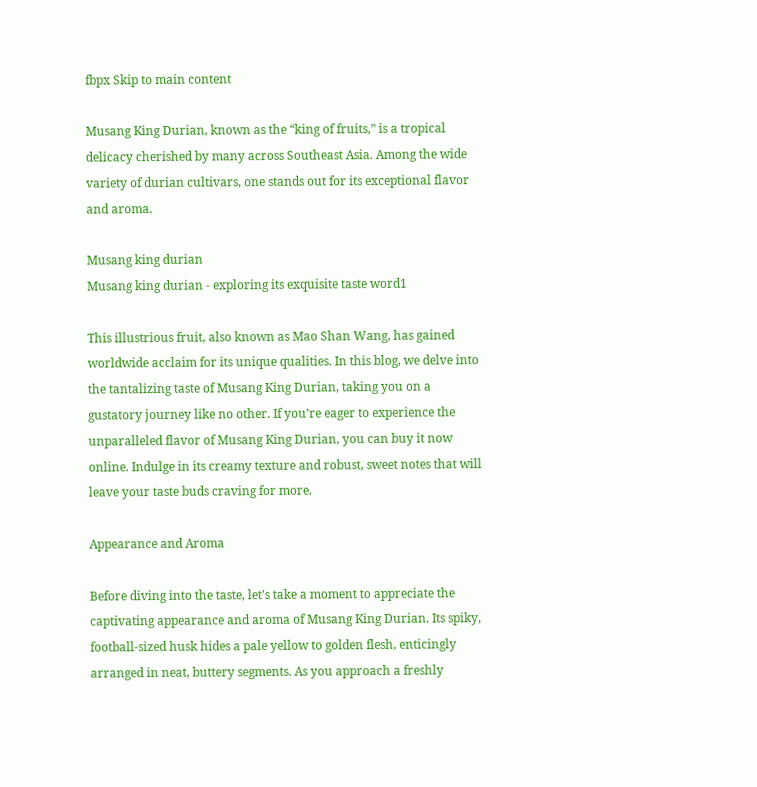fbpx Skip to main content

Musang King Durian, known as the “king of fruits,” is a tropical delicacy cherished by many across Southeast Asia. Among the wide variety of durian cultivars, one stands out for its exceptional flavor and aroma.

Musang king durian
Musang king durian - exploring its exquisite taste word1

This illustrious fruit, also known as Mao Shan Wang, has gained worldwide acclaim for its unique qualities. In this blog, we delve into the tantalizing taste of Musang King Durian, taking you on a gustatory journey like no other. If you’re eager to experience the unparalleled flavor of Musang King Durian, you can buy it now online. Indulge in its creamy texture and robust, sweet notes that will leave your taste buds craving for more.

Appearance and Aroma

Before diving into the taste, let’s take a moment to appreciate the captivating appearance and aroma of Musang King Durian. Its spiky, football-sized husk hides a pale yellow to golden flesh, enticingly arranged in neat, buttery segments. As you approach a freshly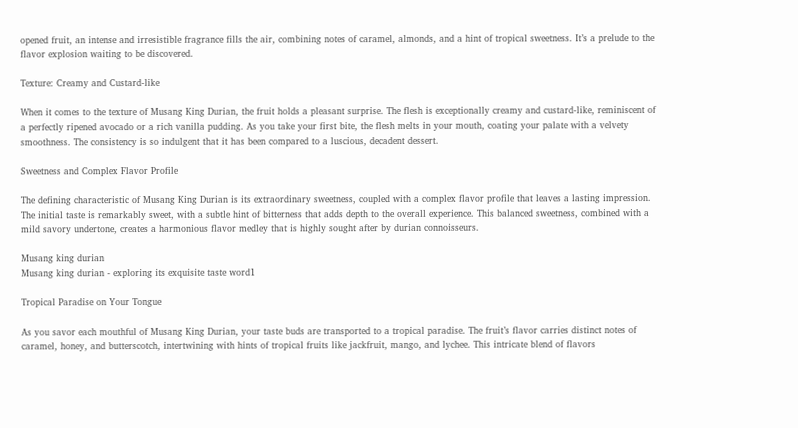opened fruit, an intense and irresistible fragrance fills the air, combining notes of caramel, almonds, and a hint of tropical sweetness. It’s a prelude to the flavor explosion waiting to be discovered.

Texture: Creamy and Custard-like

When it comes to the texture of Musang King Durian, the fruit holds a pleasant surprise. The flesh is exceptionally creamy and custard-like, reminiscent of a perfectly ripened avocado or a rich vanilla pudding. As you take your first bite, the flesh melts in your mouth, coating your palate with a velvety smoothness. The consistency is so indulgent that it has been compared to a luscious, decadent dessert.

Sweetness and Complex Flavor Profile

The defining characteristic of Musang King Durian is its extraordinary sweetness, coupled with a complex flavor profile that leaves a lasting impression. The initial taste is remarkably sweet, with a subtle hint of bitterness that adds depth to the overall experience. This balanced sweetness, combined with a mild savory undertone, creates a harmonious flavor medley that is highly sought after by durian connoisseurs.

Musang king durian
Musang king durian - exploring its exquisite taste word1

Tropical Paradise on Your Tongue

As you savor each mouthful of Musang King Durian, your taste buds are transported to a tropical paradise. The fruit’s flavor carries distinct notes of caramel, honey, and butterscotch, intertwining with hints of tropical fruits like jackfruit, mango, and lychee. This intricate blend of flavors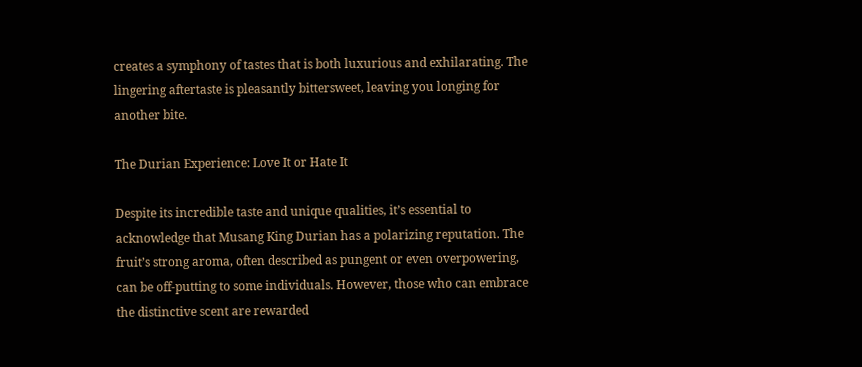creates a symphony of tastes that is both luxurious and exhilarating. The lingering aftertaste is pleasantly bittersweet, leaving you longing for another bite.

The Durian Experience: Love It or Hate It

Despite its incredible taste and unique qualities, it’s essential to acknowledge that Musang King Durian has a polarizing reputation. The fruit’s strong aroma, often described as pungent or even overpowering, can be off-putting to some individuals. However, those who can embrace the distinctive scent are rewarded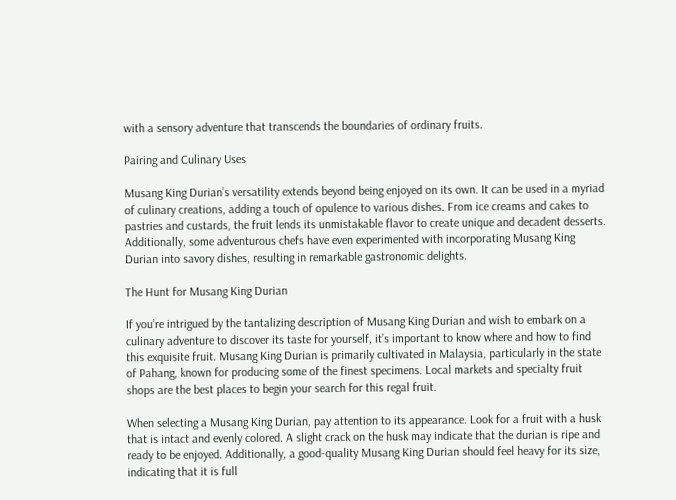with a sensory adventure that transcends the boundaries of ordinary fruits.

Pairing and Culinary Uses

Musang King Durian’s versatility extends beyond being enjoyed on its own. It can be used in a myriad of culinary creations, adding a touch of opulence to various dishes. From ice creams and cakes to pastries and custards, the fruit lends its unmistakable flavor to create unique and decadent desserts. Additionally, some adventurous chefs have even experimented with incorporating Musang King Durian into savory dishes, resulting in remarkable gastronomic delights.

The Hunt for Musang King Durian

If you’re intrigued by the tantalizing description of Musang King Durian and wish to embark on a culinary adventure to discover its taste for yourself, it’s important to know where and how to find this exquisite fruit. Musang King Durian is primarily cultivated in Malaysia, particularly in the state of Pahang, known for producing some of the finest specimens. Local markets and specialty fruit shops are the best places to begin your search for this regal fruit.

When selecting a Musang King Durian, pay attention to its appearance. Look for a fruit with a husk that is intact and evenly colored. A slight crack on the husk may indicate that the durian is ripe and ready to be enjoyed. Additionally, a good-quality Musang King Durian should feel heavy for its size, indicating that it is full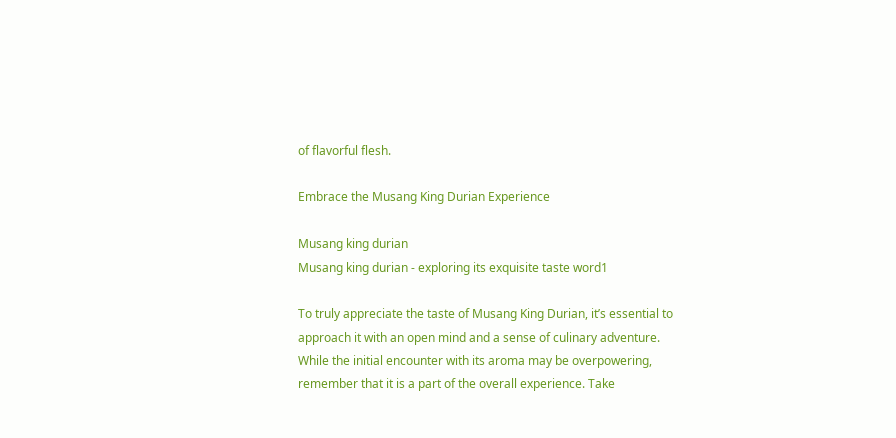of flavorful flesh.

Embrace the Musang King Durian Experience

Musang king durian
Musang king durian - exploring its exquisite taste word1

To truly appreciate the taste of Musang King Durian, it’s essential to approach it with an open mind and a sense of culinary adventure. While the initial encounter with its aroma may be overpowering, remember that it is a part of the overall experience. Take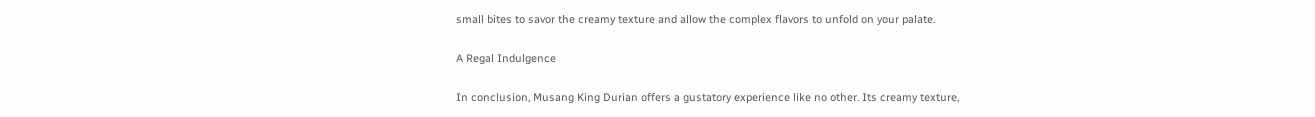small bites to savor the creamy texture and allow the complex flavors to unfold on your palate.

A Regal Indulgence

In conclusion, Musang King Durian offers a gustatory experience like no other. Its creamy texture,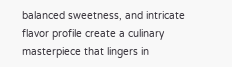balanced sweetness, and intricate flavor profile create a culinary masterpiece that lingers in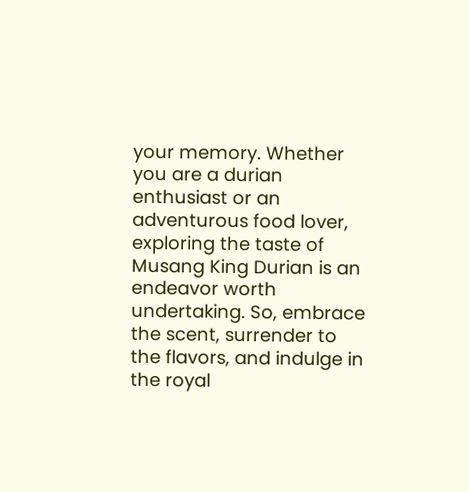your memory. Whether you are a durian enthusiast or an adventurous food lover, exploring the taste of Musang King Durian is an endeavor worth undertaking. So, embrace the scent, surrender to the flavors, and indulge in the royal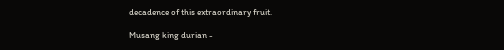decadence of this extraordinary fruit.

Musang king durian -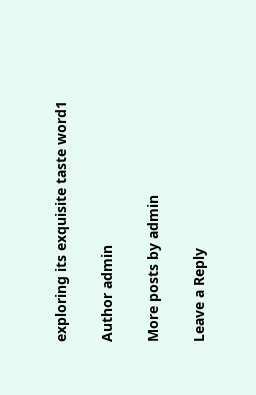exploring its exquisite taste word1

Author admin

More posts by admin

Leave a Reply